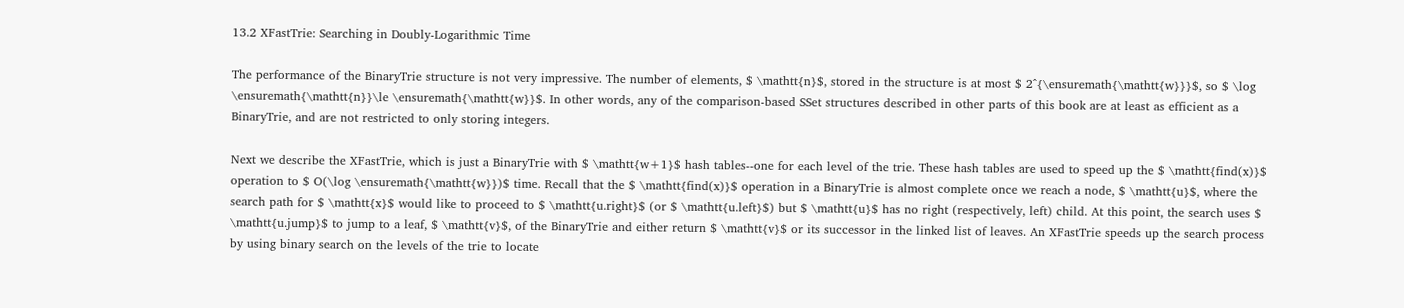13.2 XFastTrie: Searching in Doubly-Logarithmic Time

The performance of the BinaryTrie structure is not very impressive. The number of elements, $ \mathtt{n}$, stored in the structure is at most $ 2^{\ensuremath{\mathtt{w}}}$, so $ \log \ensuremath{\mathtt{n}}\le \ensuremath{\mathtt{w}}$. In other words, any of the comparison-based SSet structures described in other parts of this book are at least as efficient as a BinaryTrie, and are not restricted to only storing integers.

Next we describe the XFastTrie, which is just a BinaryTrie with $ \mathtt{w+1}$ hash tables--one for each level of the trie. These hash tables are used to speed up the $ \mathtt{find(x)}$ operation to $ O(\log \ensuremath{\mathtt{w}})$ time. Recall that the $ \mathtt{find(x)}$ operation in a BinaryTrie is almost complete once we reach a node, $ \mathtt{u}$, where the search path for $ \mathtt{x}$ would like to proceed to $ \mathtt{u.right}$ (or $ \mathtt{u.left}$) but $ \mathtt{u}$ has no right (respectively, left) child. At this point, the search uses $ \mathtt{u.jump}$ to jump to a leaf, $ \mathtt{v}$, of the BinaryTrie and either return $ \mathtt{v}$ or its successor in the linked list of leaves. An XFastTrie speeds up the search process by using binary search on the levels of the trie to locate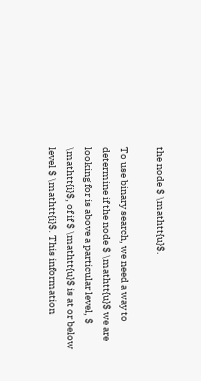the node $ \mathtt{u}$.

To use binary search, we need a way to determine if the node $ \mathtt{u}$ we are looking for is above a particular level, $ \mathtt{i}$, of if $ \mathtt{u}$ is at or below level $ \mathtt{i}$. This information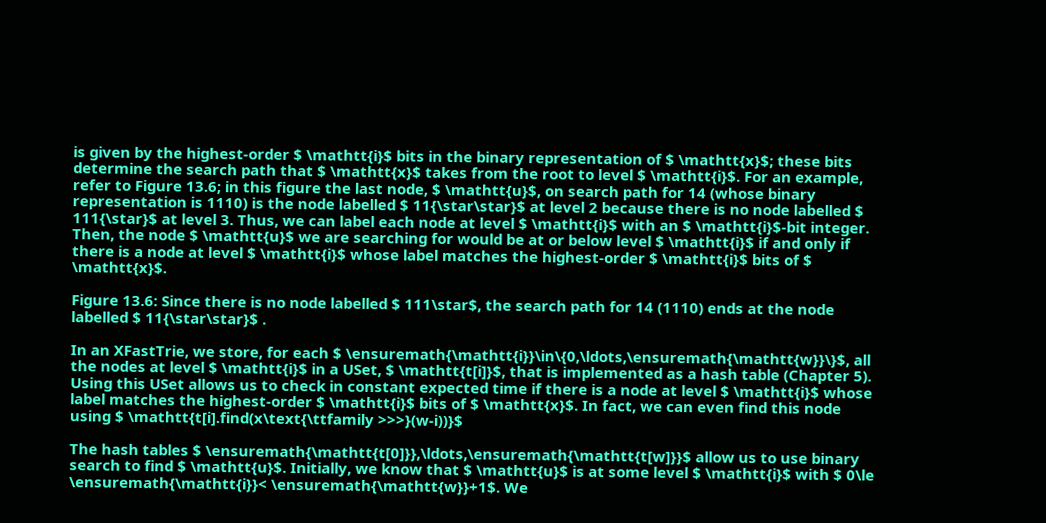is given by the highest-order $ \mathtt{i}$ bits in the binary representation of $ \mathtt{x}$; these bits determine the search path that $ \mathtt{x}$ takes from the root to level $ \mathtt{i}$. For an example, refer to Figure 13.6; in this figure the last node, $ \mathtt{u}$, on search path for 14 (whose binary representation is 1110) is the node labelled $ 11{\star\star}$ at level 2 because there is no node labelled $ 111{\star}$ at level 3. Thus, we can label each node at level $ \mathtt{i}$ with an $ \mathtt{i}$-bit integer. Then, the node $ \mathtt{u}$ we are searching for would be at or below level $ \mathtt{i}$ if and only if there is a node at level $ \mathtt{i}$ whose label matches the highest-order $ \mathtt{i}$ bits of $ \mathtt{x}$.

Figure 13.6: Since there is no node labelled $ 111\star$, the search path for 14 (1110) ends at the node labelled $ 11{\star\star}$ .

In an XFastTrie, we store, for each $ \ensuremath{\mathtt{i}}\in\{0,\ldots,\ensuremath{\mathtt{w}}\}$, all the nodes at level $ \mathtt{i}$ in a USet, $ \mathtt{t[i]}$, that is implemented as a hash table (Chapter 5). Using this USet allows us to check in constant expected time if there is a node at level $ \mathtt{i}$ whose label matches the highest-order $ \mathtt{i}$ bits of $ \mathtt{x}$. In fact, we can even find this node using $ \mathtt{t[i].find(x\text{\ttfamily >>>}(w-i))}$

The hash tables $ \ensuremath{\mathtt{t[0]}},\ldots,\ensuremath{\mathtt{t[w]}}$ allow us to use binary search to find $ \mathtt{u}$. Initially, we know that $ \mathtt{u}$ is at some level $ \mathtt{i}$ with $ 0\le \ensuremath{\mathtt{i}}< \ensuremath{\mathtt{w}}+1$. We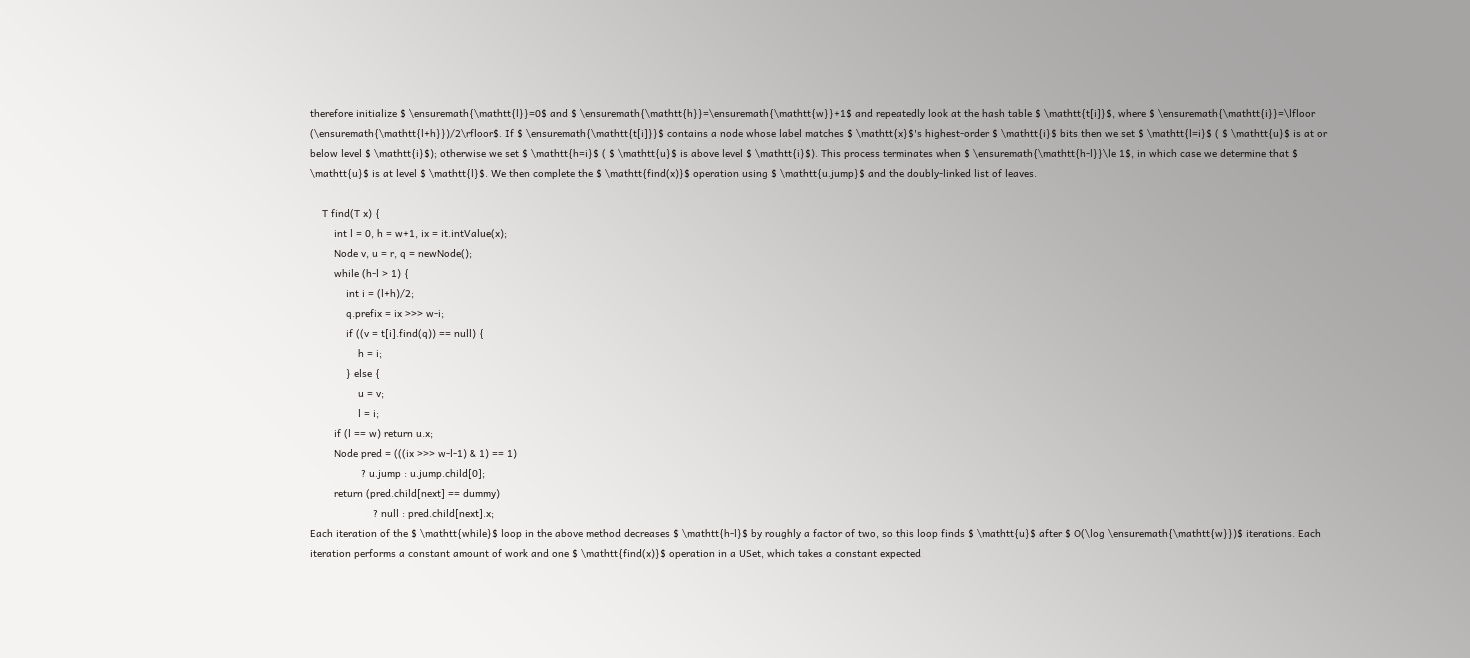therefore initialize $ \ensuremath{\mathtt{l}}=0$ and $ \ensuremath{\mathtt{h}}=\ensuremath{\mathtt{w}}+1$ and repeatedly look at the hash table $ \mathtt{t[i]}$, where $ \ensuremath{\mathtt{i}}=\lfloor
(\ensuremath{\mathtt{l+h}})/2\rfloor$. If $ \ensuremath{\mathtt{t[i]}}$ contains a node whose label matches $ \mathtt{x}$'s highest-order $ \mathtt{i}$ bits then we set $ \mathtt{l=i}$ ( $ \mathtt{u}$ is at or below level $ \mathtt{i}$); otherwise we set $ \mathtt{h=i}$ ( $ \mathtt{u}$ is above level $ \mathtt{i}$). This process terminates when $ \ensuremath{\mathtt{h-l}}\le 1$, in which case we determine that $ \mathtt{u}$ is at level $ \mathtt{l}$. We then complete the $ \mathtt{find(x)}$ operation using $ \mathtt{u.jump}$ and the doubly-linked list of leaves.

    T find(T x) {
        int l = 0, h = w+1, ix = it.intValue(x);
        Node v, u = r, q = newNode();
        while (h-l > 1) {
            int i = (l+h)/2;
            q.prefix = ix >>> w-i;
            if ((v = t[i].find(q)) == null) {
                h = i;
            } else {
                u = v;
                l = i;
        if (l == w) return u.x;
        Node pred = (((ix >>> w-l-1) & 1) == 1)
                 ? u.jump : u.jump.child[0];
        return (pred.child[next] == dummy)
                     ? null : pred.child[next].x;
Each iteration of the $ \mathtt{while}$ loop in the above method decreases $ \mathtt{h-l}$ by roughly a factor of two, so this loop finds $ \mathtt{u}$ after $ O(\log \ensuremath{\mathtt{w}})$ iterations. Each iteration performs a constant amount of work and one $ \mathtt{find(x)}$ operation in a USet, which takes a constant expected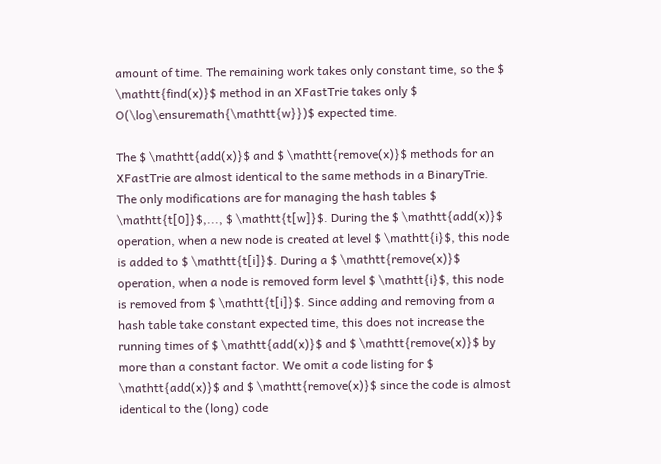amount of time. The remaining work takes only constant time, so the $ \mathtt{find(x)}$ method in an XFastTrie takes only $ O(\log\ensuremath{\mathtt{w}})$ expected time.

The $ \mathtt{add(x)}$ and $ \mathtt{remove(x)}$ methods for an XFastTrie are almost identical to the same methods in a BinaryTrie. The only modifications are for managing the hash tables $ \mathtt{t[0]}$,..., $ \mathtt{t[w]}$. During the $ \mathtt{add(x)}$ operation, when a new node is created at level $ \mathtt{i}$, this node is added to $ \mathtt{t[i]}$. During a $ \mathtt{remove(x)}$ operation, when a node is removed form level $ \mathtt{i}$, this node is removed from $ \mathtt{t[i]}$. Since adding and removing from a hash table take constant expected time, this does not increase the running times of $ \mathtt{add(x)}$ and $ \mathtt{remove(x)}$ by more than a constant factor. We omit a code listing for $ \mathtt{add(x)}$ and $ \mathtt{remove(x)}$ since the code is almost identical to the (long) code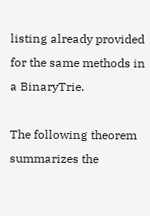listing already provided for the same methods in a BinaryTrie.

The following theorem summarizes the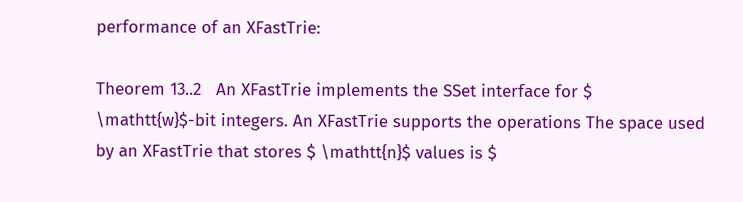performance of an XFastTrie:

Theorem 13..2   An XFastTrie implements the SSet interface for $ \mathtt{w}$-bit integers. An XFastTrie supports the operations The space used by an XFastTrie that stores $ \mathtt{n}$ values is $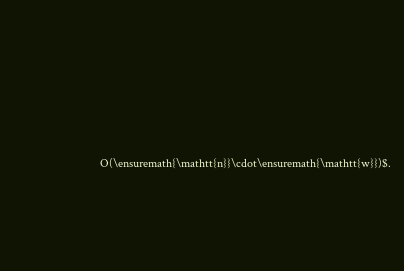O(\ensuremath{\mathtt{n}}\cdot\ensuremath{\mathtt{w}})$.